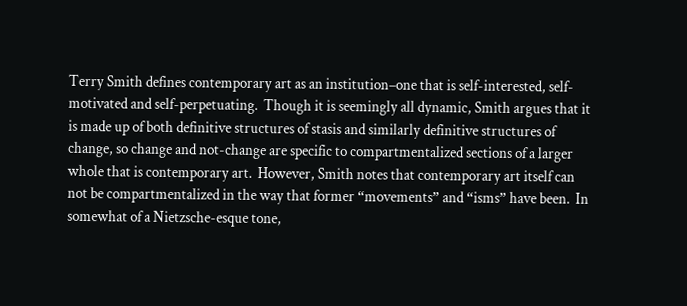Terry Smith defines contemporary art as an institution–one that is self-interested, self-motivated and self-perpetuating.  Though it is seemingly all dynamic, Smith argues that it is made up of both definitive structures of stasis and similarly definitive structures of change, so change and not-change are specific to compartmentalized sections of a larger whole that is contemporary art.  However, Smith notes that contemporary art itself can not be compartmentalized in the way that former “movements” and “isms” have been.  In somewhat of a Nietzsche-esque tone,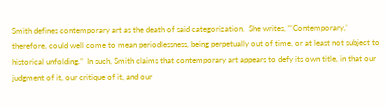Smith defines contemporary art as the death of said categorization.  She writes, “‘Contemporary,’ therefore, could well come to mean periodlessness, being perpetually out of time, or at least not subject to historical unfolding.”  In such, Smith claims that contemporary art appears to defy its own title, in that our judgment of it, our critique of it, and our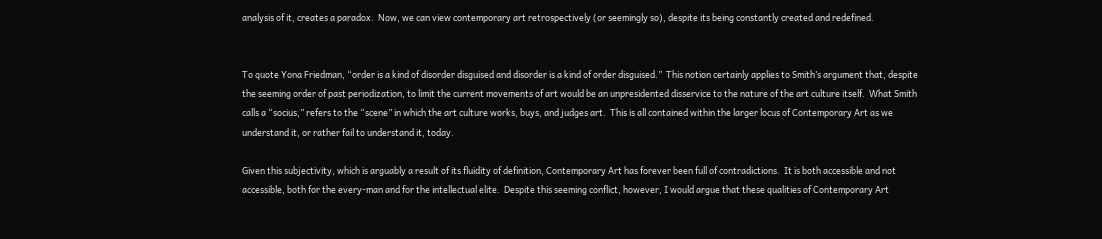analysis of it, creates a paradox.  Now, we can view contemporary art retrospectively (or seemingly so), despite its being constantly created and redefined.


To quote Yona Friedman, “order is a kind of disorder disguised and disorder is a kind of order disguised.”  This notion certainly applies to Smith’s argument that, despite the seeming order of past periodization, to limit the current movements of art would be an unpresidented disservice to the nature of the art culture itself.  What Smith calls a “socius,” refers to the “scene” in which the art culture works, buys, and judges art.  This is all contained within the larger locus of Contemporary Art as we understand it, or rather fail to understand it, today.

Given this subjectivity, which is arguably a result of its fluidity of definition, Contemporary Art has forever been full of contradictions.  It is both accessible and not accessible, both for the every-man and for the intellectual elite.  Despite this seeming conflict, however, I would argue that these qualities of Contemporary Art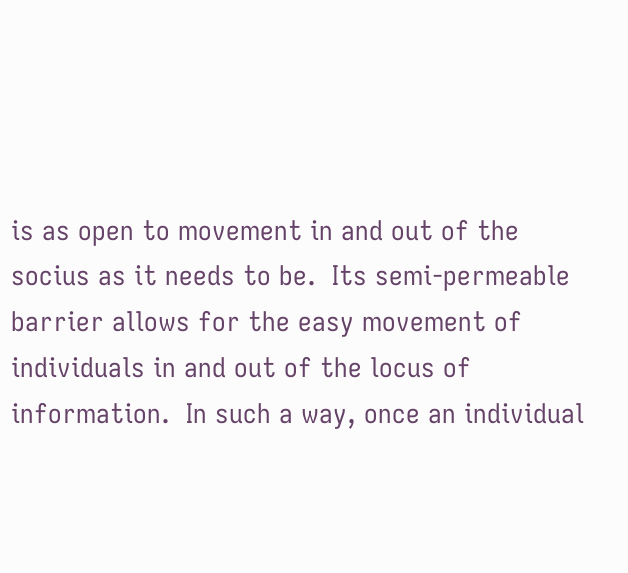is as open to movement in and out of the socius as it needs to be.  Its semi-permeable barrier allows for the easy movement of individuals in and out of the locus of information.  In such a way, once an individual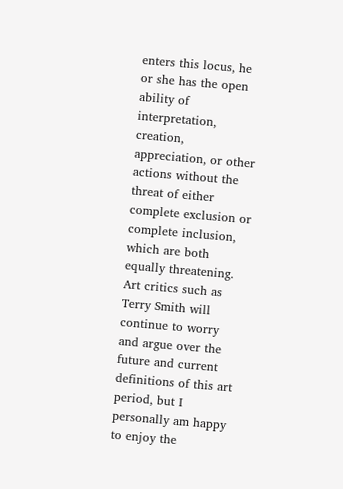enters this locus, he or she has the open ability of interpretation, creation, appreciation, or other actions without the threat of either complete exclusion or complete inclusion, which are both equally threatening.  Art critics such as Terry Smith will continue to worry and argue over the future and current definitions of this art period, but I personally am happy to enjoy the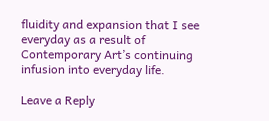fluidity and expansion that I see everyday as a result of Contemporary Art’s continuing infusion into everyday life.

Leave a Reply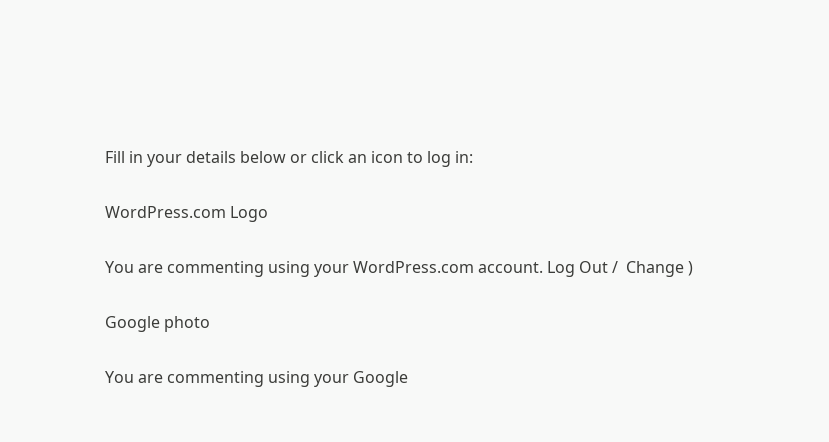Fill in your details below or click an icon to log in:

WordPress.com Logo

You are commenting using your WordPress.com account. Log Out /  Change )

Google photo

You are commenting using your Google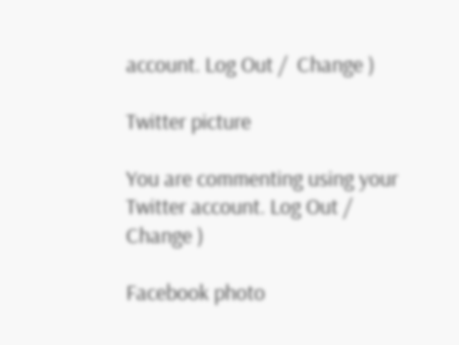account. Log Out /  Change )

Twitter picture

You are commenting using your Twitter account. Log Out /  Change )

Facebook photo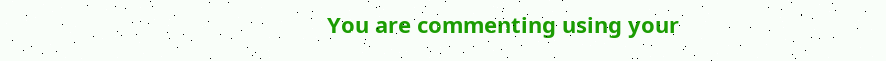You are commenting using your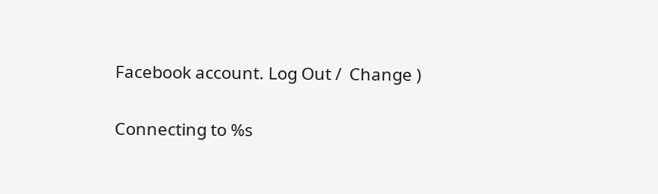Facebook account. Log Out /  Change )

Connecting to %s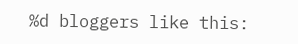%d bloggers like this: